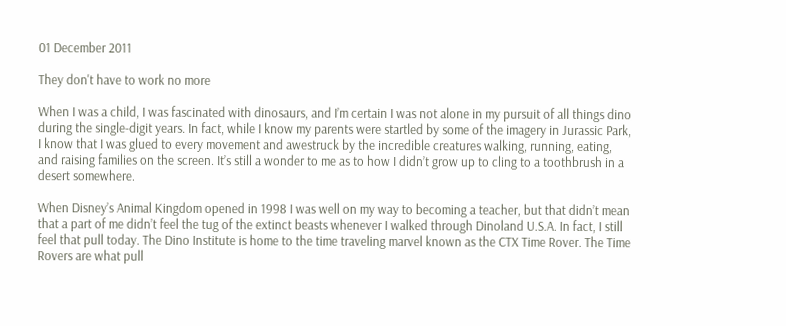01 December 2011

They don't have to work no more

When I was a child, I was fascinated with dinosaurs, and I’m certain I was not alone in my pursuit of all things dino during the single-digit years. In fact, while I know my parents were startled by some of the imagery in Jurassic Park, I know that I was glued to every movement and awestruck by the incredible creatures walking, running, eating, and raising families on the screen. It’s still a wonder to me as to how I didn’t grow up to cling to a toothbrush in a desert somewhere.

When Disney’s Animal Kingdom opened in 1998 I was well on my way to becoming a teacher, but that didn’t mean that a part of me didn’t feel the tug of the extinct beasts whenever I walked through Dinoland U.S.A. In fact, I still feel that pull today. The Dino Institute is home to the time traveling marvel known as the CTX Time Rover. The Time Rovers are what pull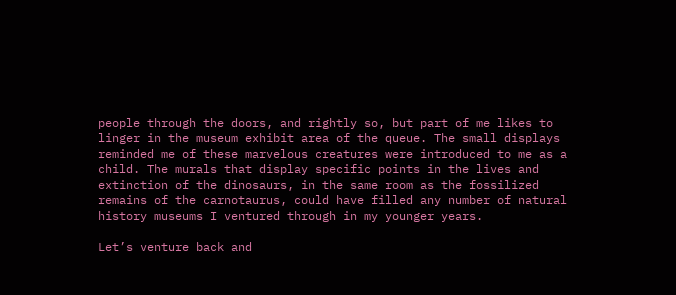people through the doors, and rightly so, but part of me likes to linger in the museum exhibit area of the queue. The small displays reminded me of these marvelous creatures were introduced to me as a child. The murals that display specific points in the lives and extinction of the dinosaurs, in the same room as the fossilized remains of the carnotaurus, could have filled any number of natural history museums I ventured through in my younger years.

Let’s venture back and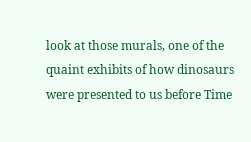look at those murals, one of the quaint exhibits of how dinosaurs were presented to us before Time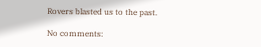Rovers blasted us to the past.

No comments: